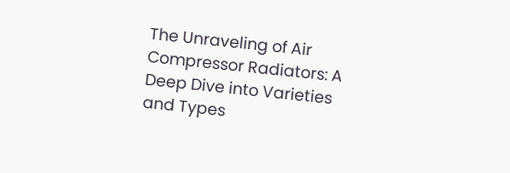The Unraveling of Air Compressor Radiators: A Deep Dive into Varieties and Types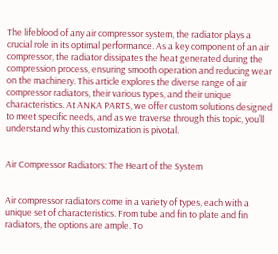The lifeblood of any air compressor system, the radiator plays a crucial role in its optimal performance. As a key component of an air compressor, the radiator dissipates the heat generated during the compression process, ensuring smooth operation and reducing wear on the machinery. This article explores the diverse range of air compressor radiators, their various types, and their unique characteristics. At ANKA PARTS, we offer custom solutions designed to meet specific needs, and as we traverse through this topic, you’ll understand why this customization is pivotal.


Air Compressor Radiators: The Heart of the System


Air compressor radiators come in a variety of types, each with a unique set of characteristics. From tube and fin to plate and fin radiators, the options are ample. To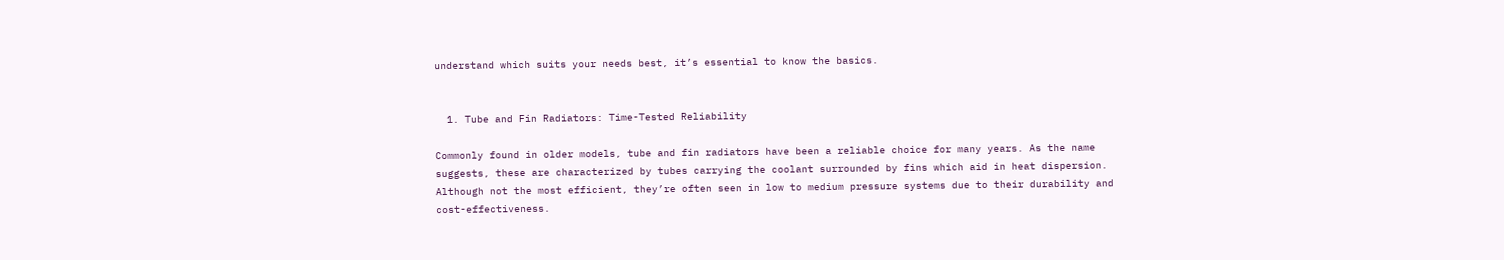understand which suits your needs best, it’s essential to know the basics.


  1. Tube and Fin Radiators: Time-Tested Reliability

Commonly found in older models, tube and fin radiators have been a reliable choice for many years. As the name suggests, these are characterized by tubes carrying the coolant surrounded by fins which aid in heat dispersion. Although not the most efficient, they’re often seen in low to medium pressure systems due to their durability and cost-effectiveness.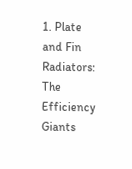1. Plate and Fin Radiators: The Efficiency Giants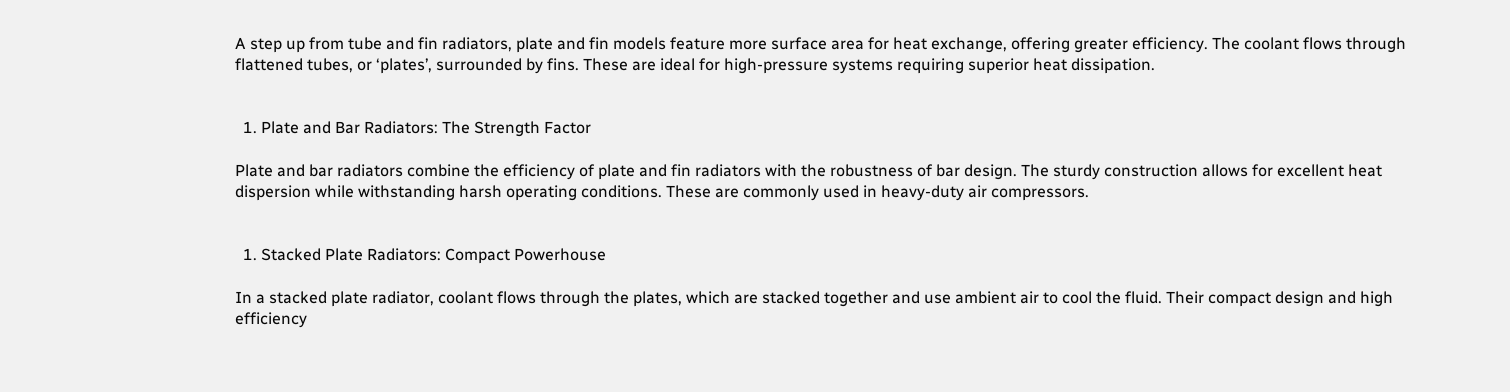A step up from tube and fin radiators, plate and fin models feature more surface area for heat exchange, offering greater efficiency. The coolant flows through flattened tubes, or ‘plates’, surrounded by fins. These are ideal for high-pressure systems requiring superior heat dissipation.


  1. Plate and Bar Radiators: The Strength Factor

Plate and bar radiators combine the efficiency of plate and fin radiators with the robustness of bar design. The sturdy construction allows for excellent heat dispersion while withstanding harsh operating conditions. These are commonly used in heavy-duty air compressors.


  1. Stacked Plate Radiators: Compact Powerhouse

In a stacked plate radiator, coolant flows through the plates, which are stacked together and use ambient air to cool the fluid. Their compact design and high efficiency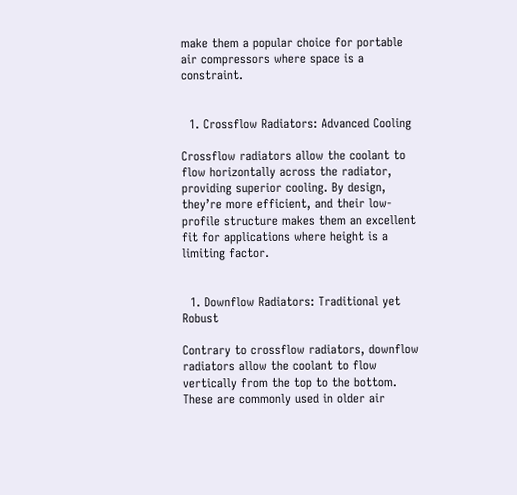make them a popular choice for portable air compressors where space is a constraint.


  1. Crossflow Radiators: Advanced Cooling

Crossflow radiators allow the coolant to flow horizontally across the radiator, providing superior cooling. By design, they’re more efficient, and their low-profile structure makes them an excellent fit for applications where height is a limiting factor.


  1. Downflow Radiators: Traditional yet Robust

Contrary to crossflow radiators, downflow radiators allow the coolant to flow vertically from the top to the bottom. These are commonly used in older air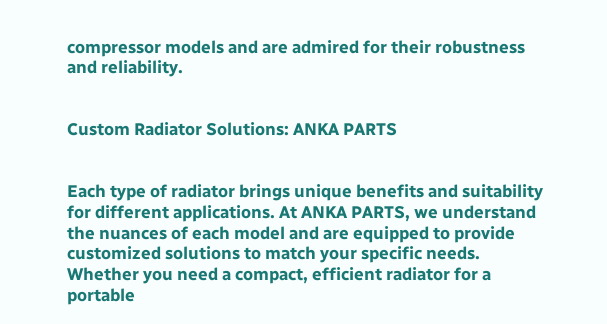compressor models and are admired for their robustness and reliability.


Custom Radiator Solutions: ANKA PARTS


Each type of radiator brings unique benefits and suitability for different applications. At ANKA PARTS, we understand the nuances of each model and are equipped to provide customized solutions to match your specific needs. Whether you need a compact, efficient radiator for a portable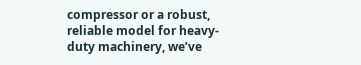compressor or a robust, reliable model for heavy-duty machinery, we’ve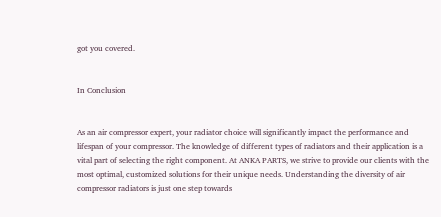got you covered.


In Conclusion


As an air compressor expert, your radiator choice will significantly impact the performance and lifespan of your compressor. The knowledge of different types of radiators and their application is a vital part of selecting the right component. At ANKA PARTS, we strive to provide our clients with the most optimal, customized solutions for their unique needs. Understanding the diversity of air compressor radiators is just one step towards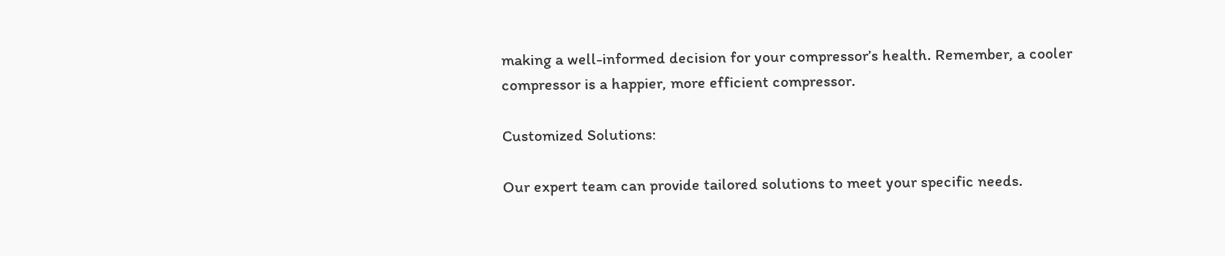making a well-informed decision for your compressor’s health. Remember, a cooler compressor is a happier, more efficient compressor.

Customized Solutions:

Our expert team can provide tailored solutions to meet your specific needs.